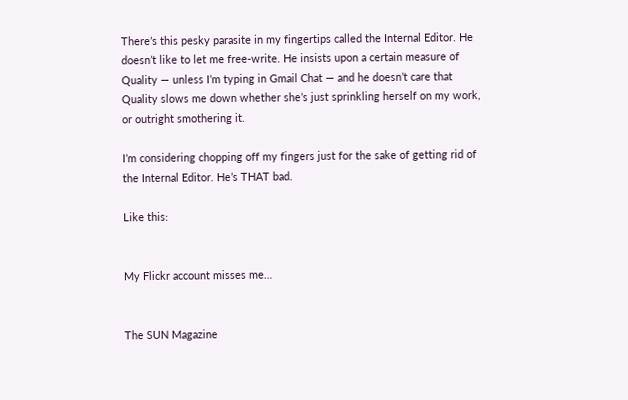There’s this pesky parasite in my fingertips called the Internal Editor. He doesn’t like to let me free-write. He insists upon a certain measure of Quality — unless I’m typing in Gmail Chat — and he doesn’t care that Quality slows me down whether she’s just sprinkling herself on my work, or outright smothering it.

I’m considering chopping off my fingers just for the sake of getting rid of the Internal Editor. He’s THAT bad.

Like this:


My Flickr account misses me…


The SUN Magazine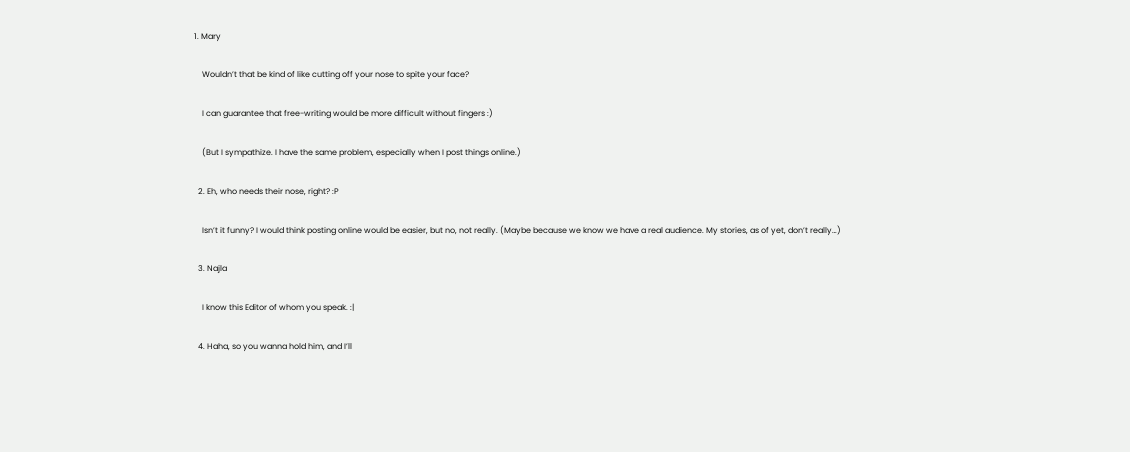1. Mary

    Wouldn’t that be kind of like cutting off your nose to spite your face?

    I can guarantee that free-writing would be more difficult without fingers :)

    (But I sympathize. I have the same problem, especially when I post things online.)

  2. Eh, who needs their nose, right? :P

    Isn’t it funny? I would think posting online would be easier, but no, not really. (Maybe because we know we have a real audience. My stories, as of yet, don’t really…)

  3. Najla

    I know this Editor of whom you speak. :|

  4. Haha, so you wanna hold him, and I’ll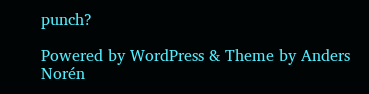punch?

Powered by WordPress & Theme by Anders Norén